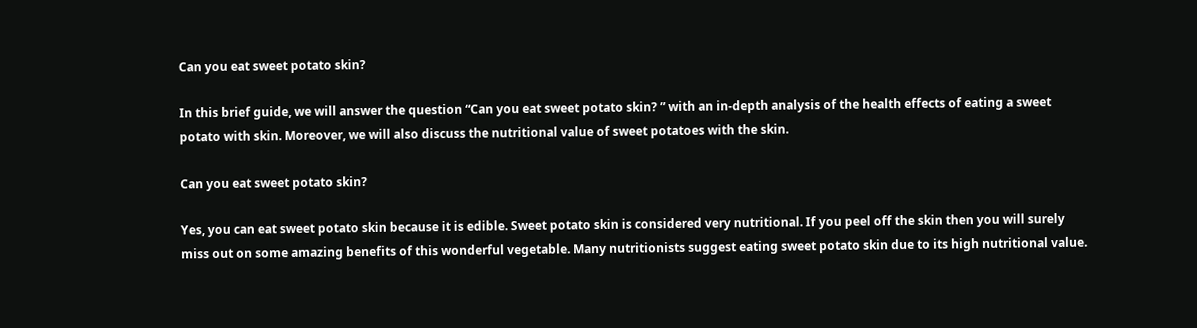Can you eat sweet potato skin?

In this brief guide, we will answer the question “Can you eat sweet potato skin? ” with an in-depth analysis of the health effects of eating a sweet potato with skin. Moreover, we will also discuss the nutritional value of sweet potatoes with the skin.

Can you eat sweet potato skin?

Yes, you can eat sweet potato skin because it is edible. Sweet potato skin is considered very nutritional. If you peel off the skin then you will surely miss out on some amazing benefits of this wonderful vegetable. Many nutritionists suggest eating sweet potato skin due to its high nutritional value.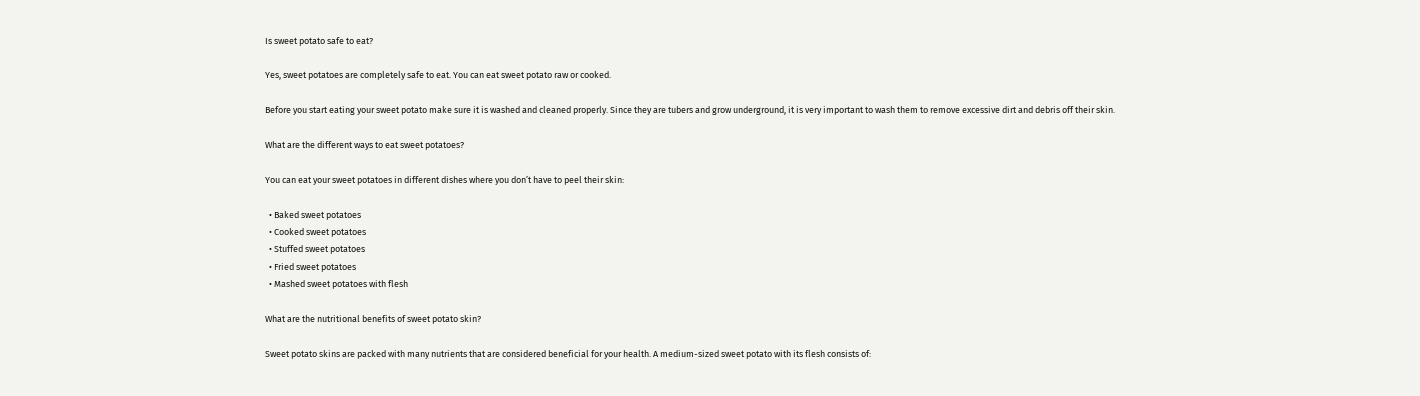Is sweet potato safe to eat?

Yes, sweet potatoes are completely safe to eat. You can eat sweet potato raw or cooked.

Before you start eating your sweet potato make sure it is washed and cleaned properly. Since they are tubers and grow underground, it is very important to wash them to remove excessive dirt and debris off their skin.

What are the different ways to eat sweet potatoes?

You can eat your sweet potatoes in different dishes where you don’t have to peel their skin:

  • Baked sweet potatoes
  • Cooked sweet potatoes
  • Stuffed sweet potatoes
  • Fried sweet potatoes
  • Mashed sweet potatoes with flesh

What are the nutritional benefits of sweet potato skin?

Sweet potato skins are packed with many nutrients that are considered beneficial for your health. A medium-sized sweet potato with its flesh consists of: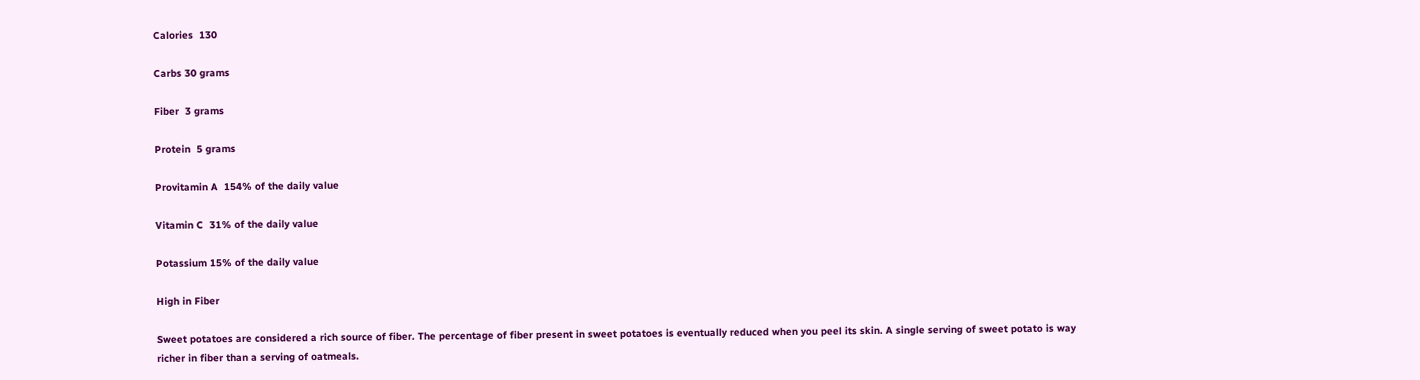Calories  130

Carbs 30 grams

Fiber  3 grams

Protein  5 grams

Provitamin A  154% of the daily value

Vitamin C  31% of the daily value

Potassium 15% of the daily value

High in Fiber

Sweet potatoes are considered a rich source of fiber. The percentage of fiber present in sweet potatoes is eventually reduced when you peel its skin. A single serving of sweet potato is way richer in fiber than a serving of oatmeals.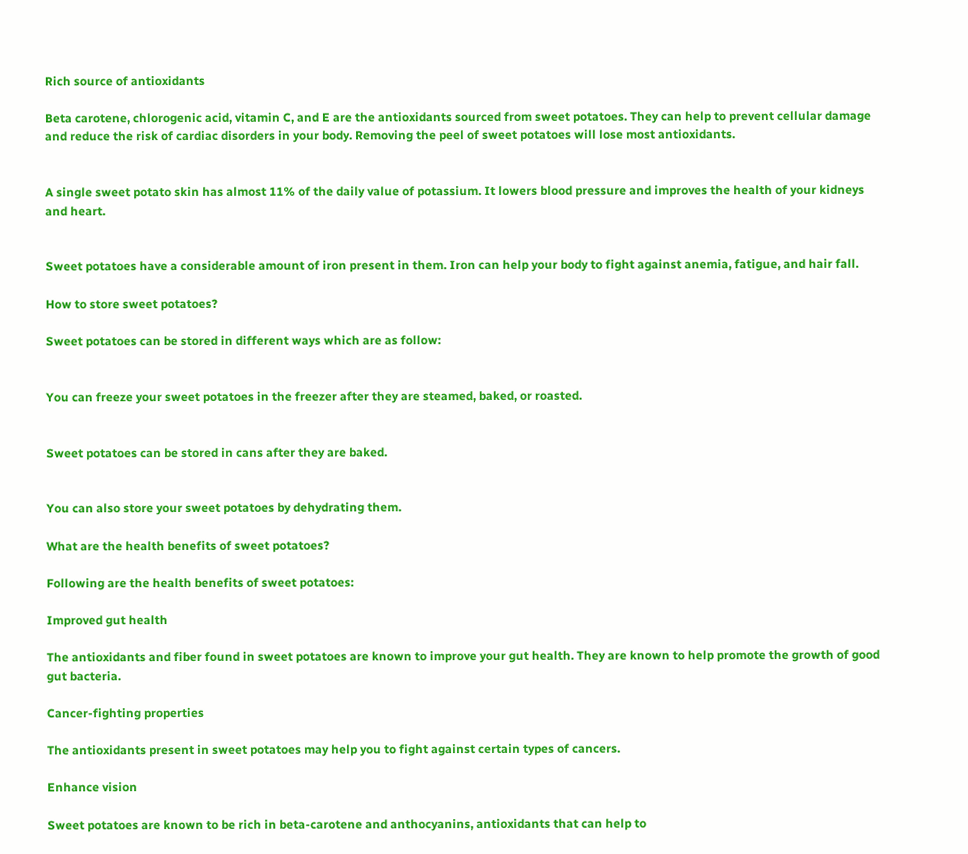Rich source of antioxidants

Beta carotene, chlorogenic acid, vitamin C, and E are the antioxidants sourced from sweet potatoes. They can help to prevent cellular damage and reduce the risk of cardiac disorders in your body. Removing the peel of sweet potatoes will lose most antioxidants.


A single sweet potato skin has almost 11% of the daily value of potassium. It lowers blood pressure and improves the health of your kidneys and heart.


Sweet potatoes have a considerable amount of iron present in them. Iron can help your body to fight against anemia, fatigue, and hair fall.

How to store sweet potatoes?

Sweet potatoes can be stored in different ways which are as follow:


You can freeze your sweet potatoes in the freezer after they are steamed, baked, or roasted.


Sweet potatoes can be stored in cans after they are baked.


You can also store your sweet potatoes by dehydrating them.

What are the health benefits of sweet potatoes?

Following are the health benefits of sweet potatoes:

Improved gut health

The antioxidants and fiber found in sweet potatoes are known to improve your gut health. They are known to help promote the growth of good gut bacteria.

Cancer-fighting properties

The antioxidants present in sweet potatoes may help you to fight against certain types of cancers.

Enhance vision

Sweet potatoes are known to be rich in beta-carotene and anthocyanins, antioxidants that can help to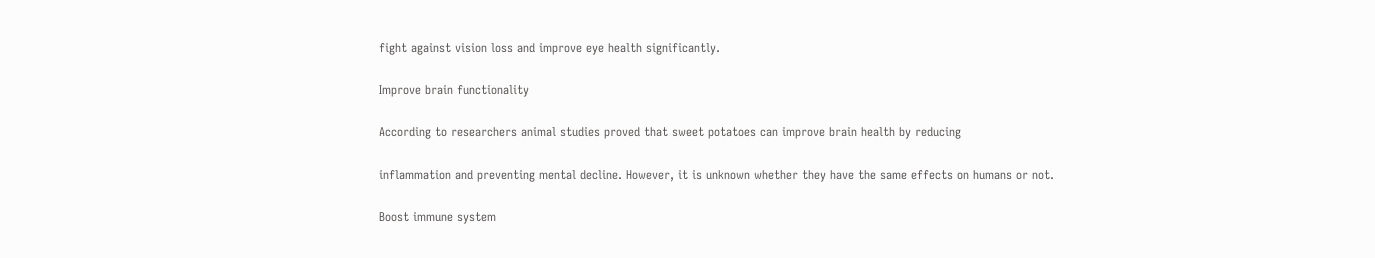fight against vision loss and improve eye health significantly.

Improve brain functionality

According to researchers animal studies proved that sweet potatoes can improve brain health by reducing

inflammation and preventing mental decline. However, it is unknown whether they have the same effects on humans or not.

Boost immune system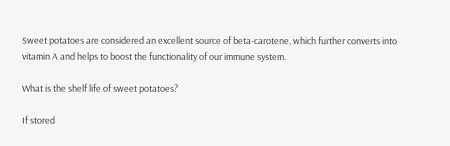Sweet potatoes are considered an excellent source of beta-carotene, which further converts into vitamin A and helps to boost the functionality of our immune system.

What is the shelf life of sweet potatoes?

If stored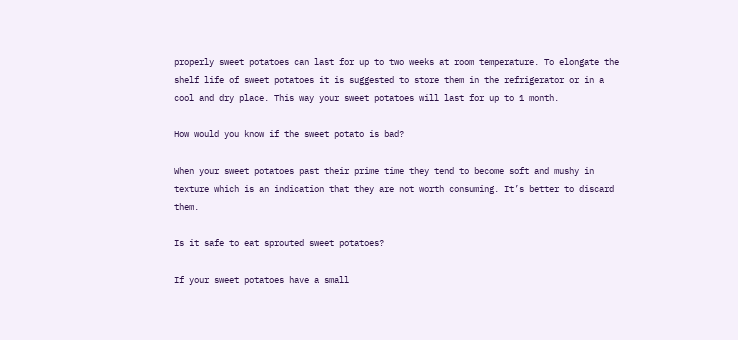properly sweet potatoes can last for up to two weeks at room temperature. To elongate the shelf life of sweet potatoes it is suggested to store them in the refrigerator or in a cool and dry place. This way your sweet potatoes will last for up to 1 month.

How would you know if the sweet potato is bad?

When your sweet potatoes past their prime time they tend to become soft and mushy in texture which is an indication that they are not worth consuming. It’s better to discard them.

Is it safe to eat sprouted sweet potatoes?

If your sweet potatoes have a small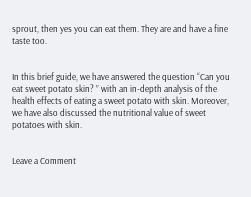sprout, then yes you can eat them. They are and have a fine taste too.


In this brief guide, we have answered the question “Can you eat sweet potato skin? ” with an in-depth analysis of the health effects of eating a sweet potato with skin. Moreover, we have also discussed the nutritional value of sweet potatoes with skin.


Leave a Comment